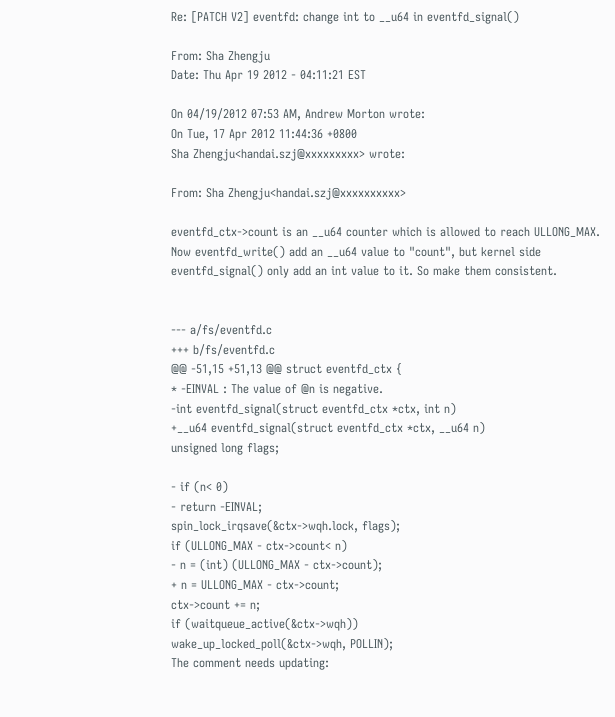Re: [PATCH V2] eventfd: change int to __u64 in eventfd_signal()

From: Sha Zhengju
Date: Thu Apr 19 2012 - 04:11:21 EST

On 04/19/2012 07:53 AM, Andrew Morton wrote:
On Tue, 17 Apr 2012 11:44:36 +0800
Sha Zhengju<handai.szj@xxxxxxxxx> wrote:

From: Sha Zhengju<handai.szj@xxxxxxxxxx>

eventfd_ctx->count is an __u64 counter which is allowed to reach ULLONG_MAX.
Now eventfd_write() add an __u64 value to "count", but kernel side
eventfd_signal() only add an int value to it. So make them consistent.


--- a/fs/eventfd.c
+++ b/fs/eventfd.c
@@ -51,15 +51,13 @@ struct eventfd_ctx {
* -EINVAL : The value of @n is negative.
-int eventfd_signal(struct eventfd_ctx *ctx, int n)
+__u64 eventfd_signal(struct eventfd_ctx *ctx, __u64 n)
unsigned long flags;

- if (n< 0)
- return -EINVAL;
spin_lock_irqsave(&ctx->wqh.lock, flags);
if (ULLONG_MAX - ctx->count< n)
- n = (int) (ULLONG_MAX - ctx->count);
+ n = ULLONG_MAX - ctx->count;
ctx->count += n;
if (waitqueue_active(&ctx->wqh))
wake_up_locked_poll(&ctx->wqh, POLLIN);
The comment needs updating: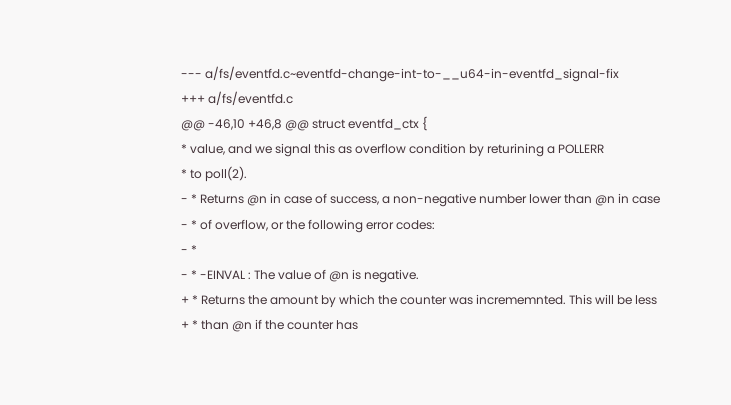--- a/fs/eventfd.c~eventfd-change-int-to-__u64-in-eventfd_signal-fix
+++ a/fs/eventfd.c
@@ -46,10 +46,8 @@ struct eventfd_ctx {
* value, and we signal this as overflow condition by returining a POLLERR
* to poll(2).
- * Returns @n in case of success, a non-negative number lower than @n in case
- * of overflow, or the following error codes:
- *
- * -EINVAL : The value of @n is negative.
+ * Returns the amount by which the counter was incrememnted. This will be less
+ * than @n if the counter has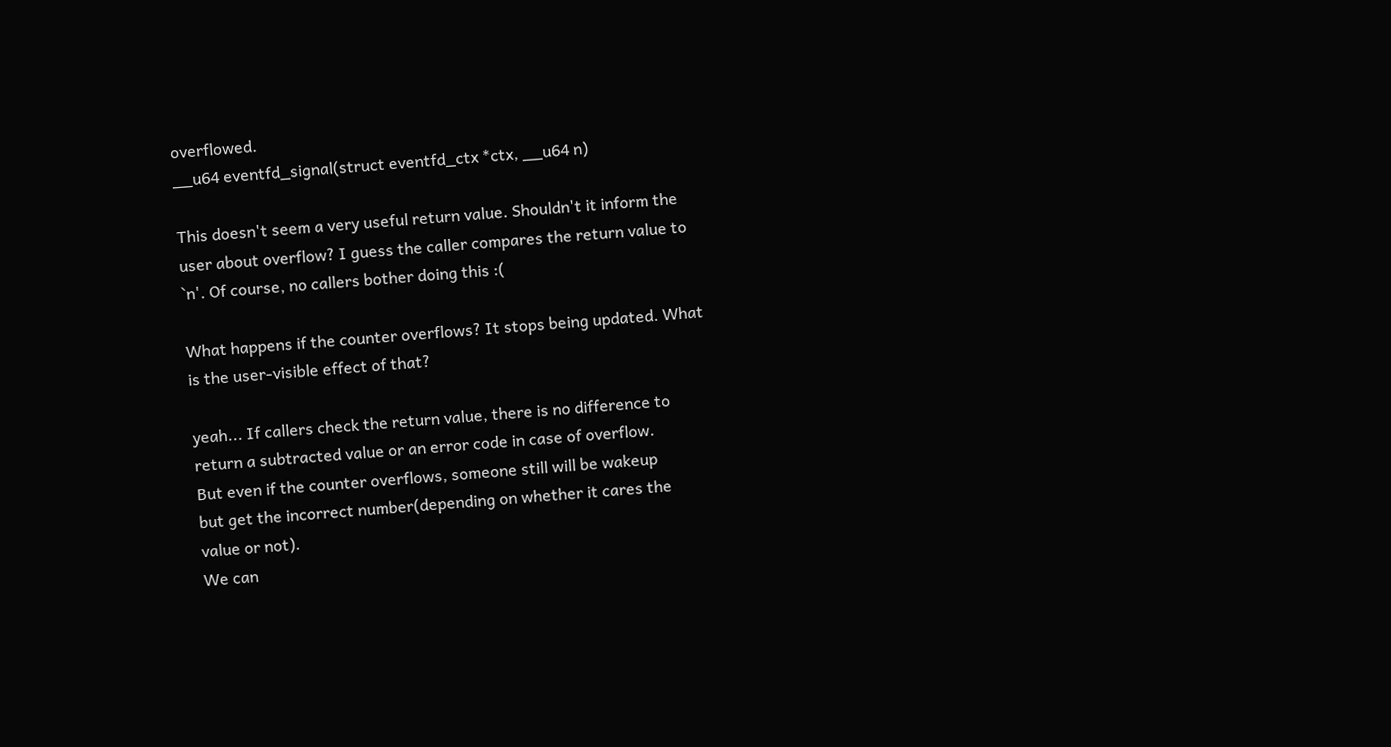overflowed.
__u64 eventfd_signal(struct eventfd_ctx *ctx, __u64 n)

This doesn't seem a very useful return value. Shouldn't it inform the
user about overflow? I guess the caller compares the return value to
`n'. Of course, no callers bother doing this :(

What happens if the counter overflows? It stops being updated. What
is the user-visible effect of that?

yeah... If callers check the return value, there is no difference to
return a subtracted value or an error code in case of overflow.
But even if the counter overflows, someone still will be wakeup
but get the incorrect number(depending on whether it cares the
value or not).
We can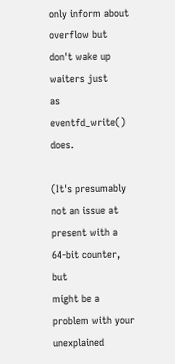only inform about overflow but don't wake up waiters just
as eventfd_write() does.

(It's presumably not an issue at present with a 64-bit counter, but
might be a problem with your unexplained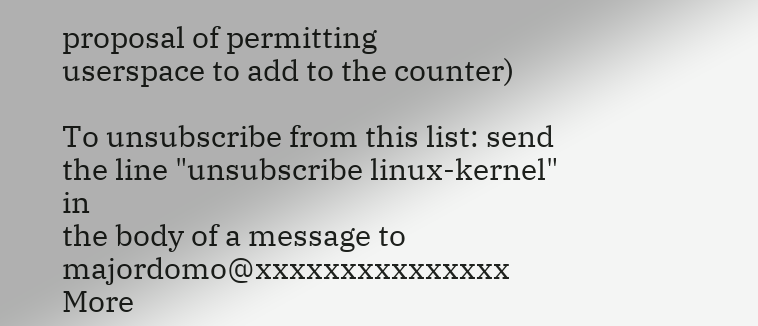proposal of permitting
userspace to add to the counter)

To unsubscribe from this list: send the line "unsubscribe linux-kernel" in
the body of a message to majordomo@xxxxxxxxxxxxxxx
More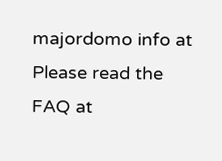majordomo info at
Please read the FAQ at